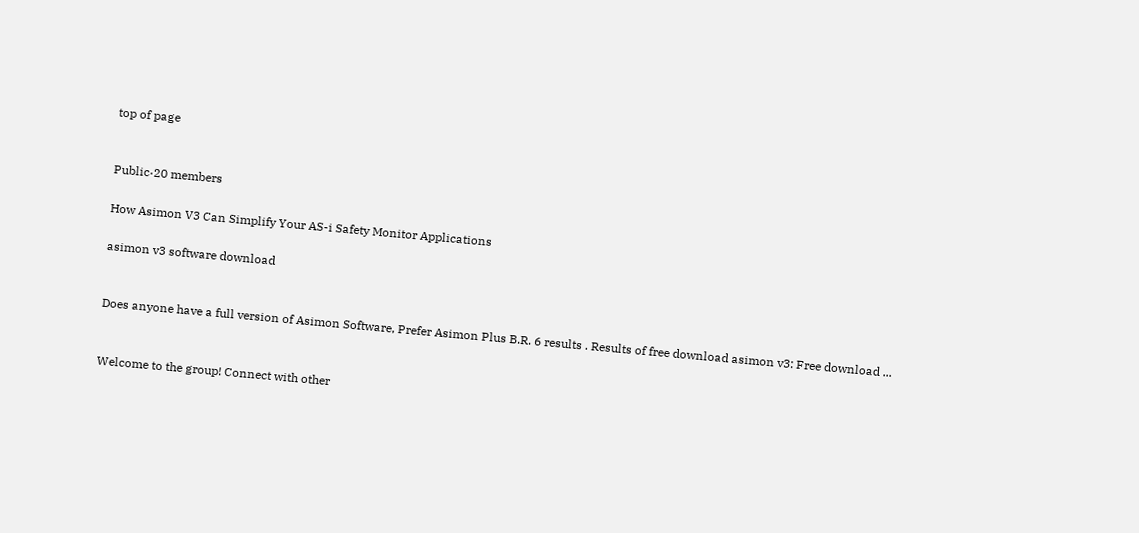top of page


Public·20 members

How Asimon V3 Can Simplify Your AS-i Safety Monitor Applications

asimon v3 software download


Does anyone have a full version of Asimon Software, Prefer Asimon Plus B.R. 6 results . Results of free download asimon v3: Free download ...


Welcome to the group! Connect with other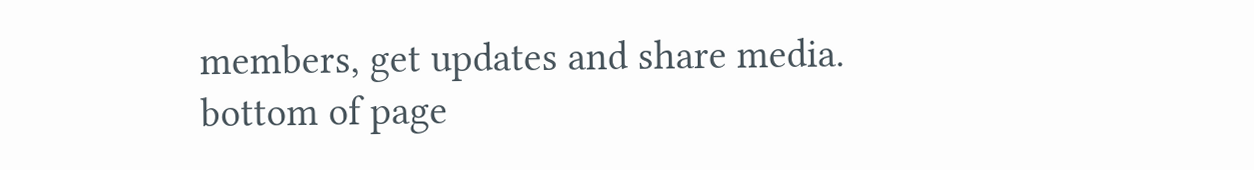members, get updates and share media.
bottom of page